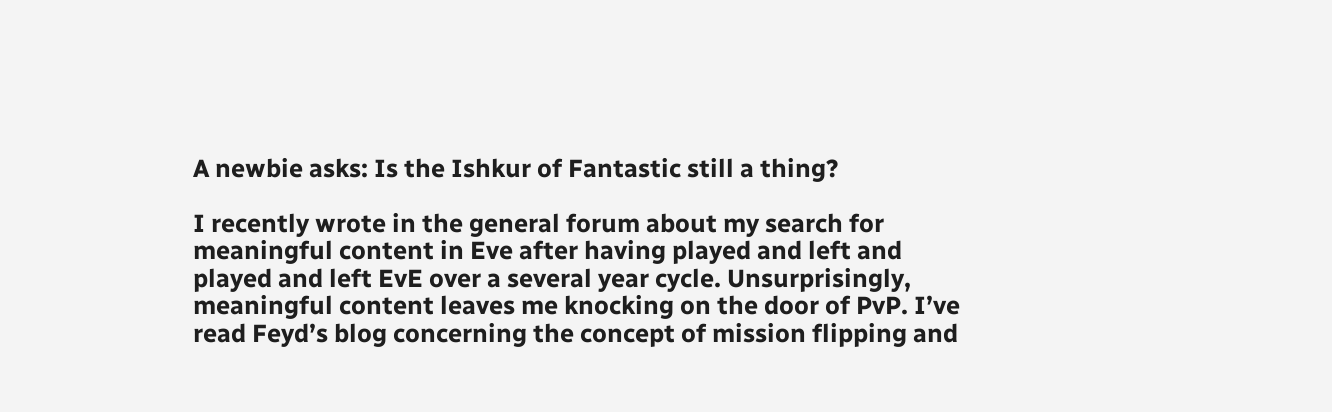A newbie asks: Is the Ishkur of Fantastic still a thing?

I recently wrote in the general forum about my search for meaningful content in Eve after having played and left and played and left EvE over a several year cycle. Unsurprisingly, meaningful content leaves me knocking on the door of PvP. I’ve read Feyd’s blog concerning the concept of mission flipping and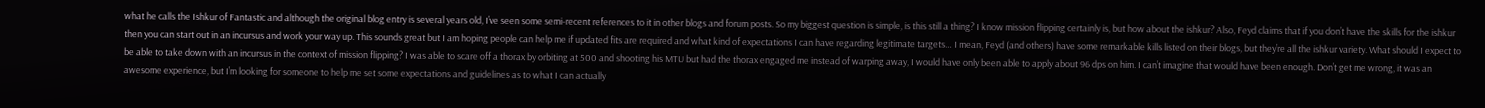what he calls the Ishkur of Fantastic and although the original blog entry is several years old, I’ve seen some semi-recent references to it in other blogs and forum posts. So my biggest question is simple, is this still a thing? I know mission flipping certainly is, but how about the ishkur? Also, Feyd claims that if you don’t have the skills for the ishkur then you can start out in an incursus and work your way up. This sounds great but I am hoping people can help me if updated fits are required and what kind of expectations I can have regarding legitimate targets… I mean, Feyd (and others) have some remarkable kills listed on their blogs, but they’re all the ishkur variety. What should I expect to be able to take down with an incursus in the context of mission flipping? I was able to scare off a thorax by orbiting at 500 and shooting his MTU but had the thorax engaged me instead of warping away, I would have only been able to apply about 96 dps on him. I can’t imagine that would have been enough. Don’t get me wrong, it was an awesome experience, but I’m looking for someone to help me set some expectations and guidelines as to what I can actually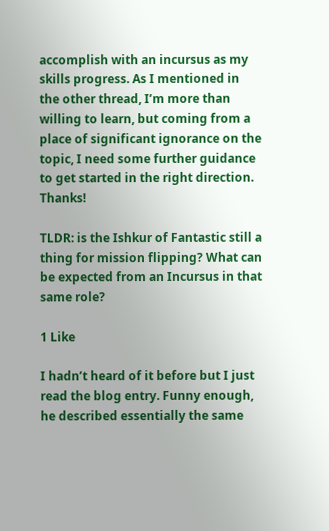accomplish with an incursus as my skills progress. As I mentioned in the other thread, I’m more than willing to learn, but coming from a place of significant ignorance on the topic, I need some further guidance to get started in the right direction. Thanks!

TLDR: is the Ishkur of Fantastic still a thing for mission flipping? What can be expected from an Incursus in that same role?

1 Like

I hadn’t heard of it before but I just read the blog entry. Funny enough, he described essentially the same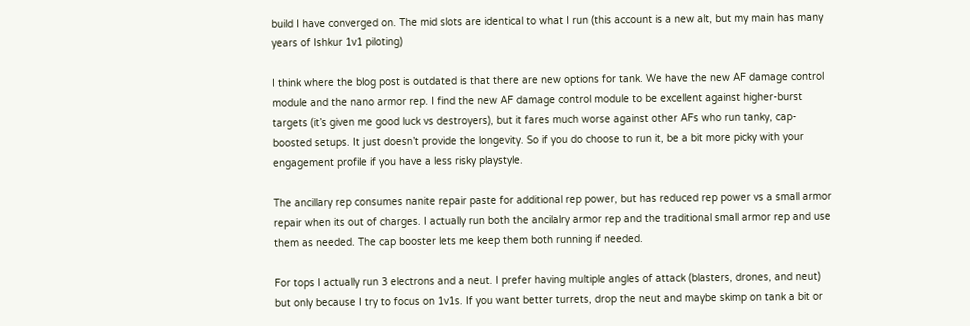build I have converged on. The mid slots are identical to what I run (this account is a new alt, but my main has many years of Ishkur 1v1 piloting)

I think where the blog post is outdated is that there are new options for tank. We have the new AF damage control module and the nano armor rep. I find the new AF damage control module to be excellent against higher-burst targets (it’s given me good luck vs destroyers), but it fares much worse against other AFs who run tanky, cap-boosted setups. It just doesn’t provide the longevity. So if you do choose to run it, be a bit more picky with your engagement profile if you have a less risky playstyle.

The ancillary rep consumes nanite repair paste for additional rep power, but has reduced rep power vs a small armor repair when its out of charges. I actually run both the ancilalry armor rep and the traditional small armor rep and use them as needed. The cap booster lets me keep them both running if needed.

For tops I actually run 3 electrons and a neut. I prefer having multiple angles of attack (blasters, drones, and neut) but only because I try to focus on 1v1s. If you want better turrets, drop the neut and maybe skimp on tank a bit or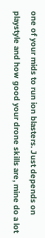one of your mids to run ion blasters. Just depends on playstyle and how good your drone skills are, mine do a lot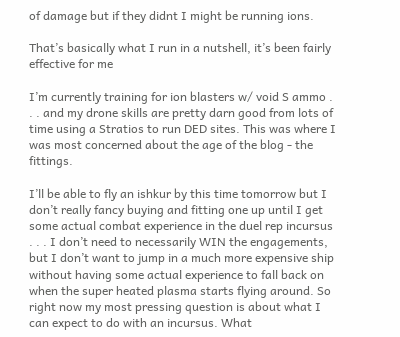of damage but if they didnt I might be running ions.

That’s basically what I run in a nutshell, it’s been fairly effective for me

I’m currently training for ion blasters w/ void S ammo . . . and my drone skills are pretty darn good from lots of time using a Stratios to run DED sites. This was where I was most concerned about the age of the blog - the fittings.

I’ll be able to fly an ishkur by this time tomorrow but I don’t really fancy buying and fitting one up until I get some actual combat experience in the duel rep incursus . . . I don’t need to necessarily WIN the engagements, but I don’t want to jump in a much more expensive ship without having some actual experience to fall back on when the super heated plasma starts flying around. So right now my most pressing question is about what I can expect to do with an incursus. What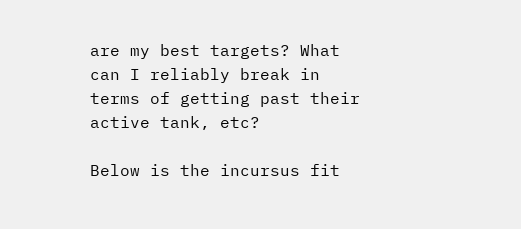are my best targets? What can I reliably break in terms of getting past their active tank, etc?

Below is the incursus fit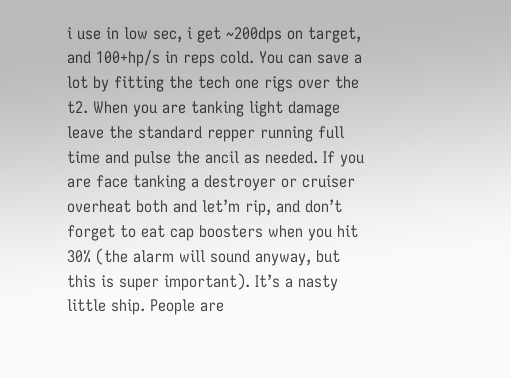i use in low sec, i get ~200dps on target, and 100+hp/s in reps cold. You can save a lot by fitting the tech one rigs over the t2. When you are tanking light damage leave the standard repper running full time and pulse the ancil as needed. If you are face tanking a destroyer or cruiser overheat both and let’m rip, and don’t forget to eat cap boosters when you hit 30% (the alarm will sound anyway, but this is super important). It’s a nasty little ship. People are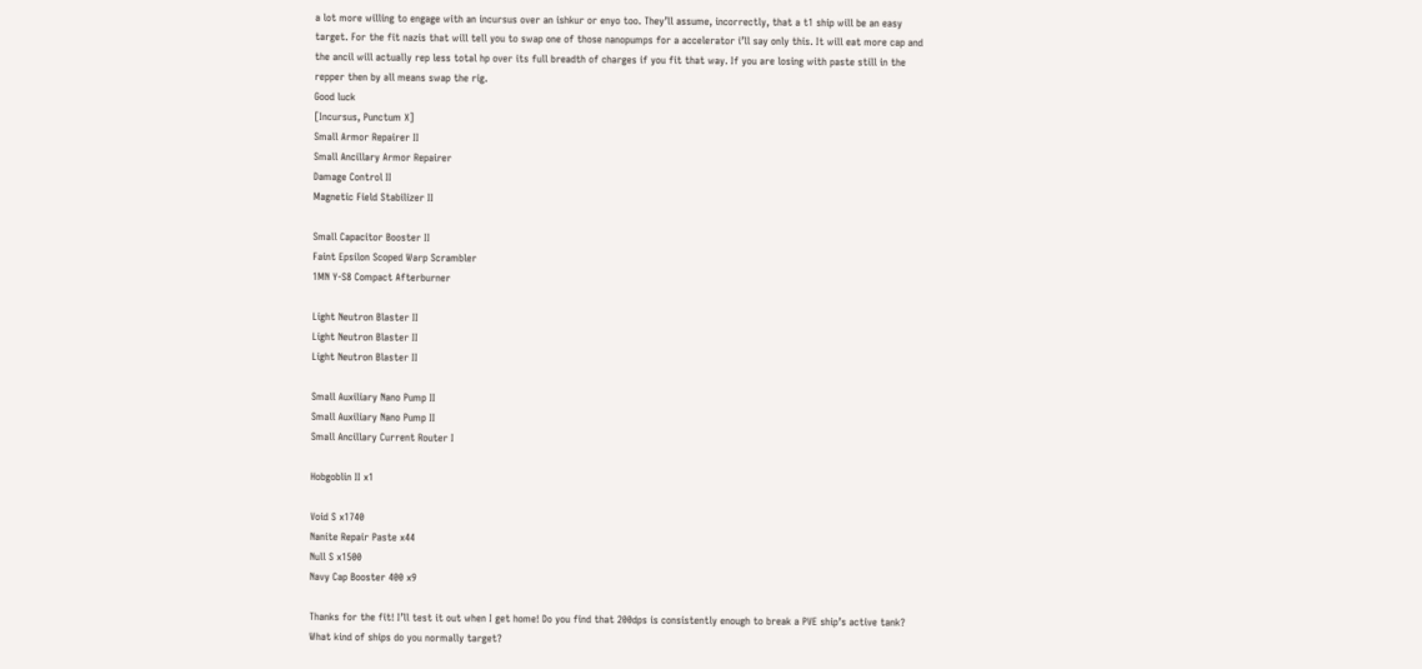a lot more willing to engage with an incursus over an ishkur or enyo too. They’ll assume, incorrectly, that a t1 ship will be an easy target. For the fit nazis that will tell you to swap one of those nanopumps for a accelerator i’ll say only this. It will eat more cap and the ancil will actually rep less total hp over its full breadth of charges if you fit that way. If you are losing with paste still in the repper then by all means swap the rig.
Good luck
[Incursus, Punctum X]
Small Armor Repairer II
Small Ancillary Armor Repairer
Damage Control II
Magnetic Field Stabilizer II

Small Capacitor Booster II
Faint Epsilon Scoped Warp Scrambler
1MN Y-S8 Compact Afterburner

Light Neutron Blaster II
Light Neutron Blaster II
Light Neutron Blaster II

Small Auxiliary Nano Pump II
Small Auxiliary Nano Pump II
Small Ancillary Current Router I

Hobgoblin II x1

Void S x1740
Nanite Repair Paste x44
Null S x1500
Navy Cap Booster 400 x9

Thanks for the fit! I’ll test it out when I get home! Do you find that 200dps is consistently enough to break a PVE ship’s active tank? What kind of ships do you normally target?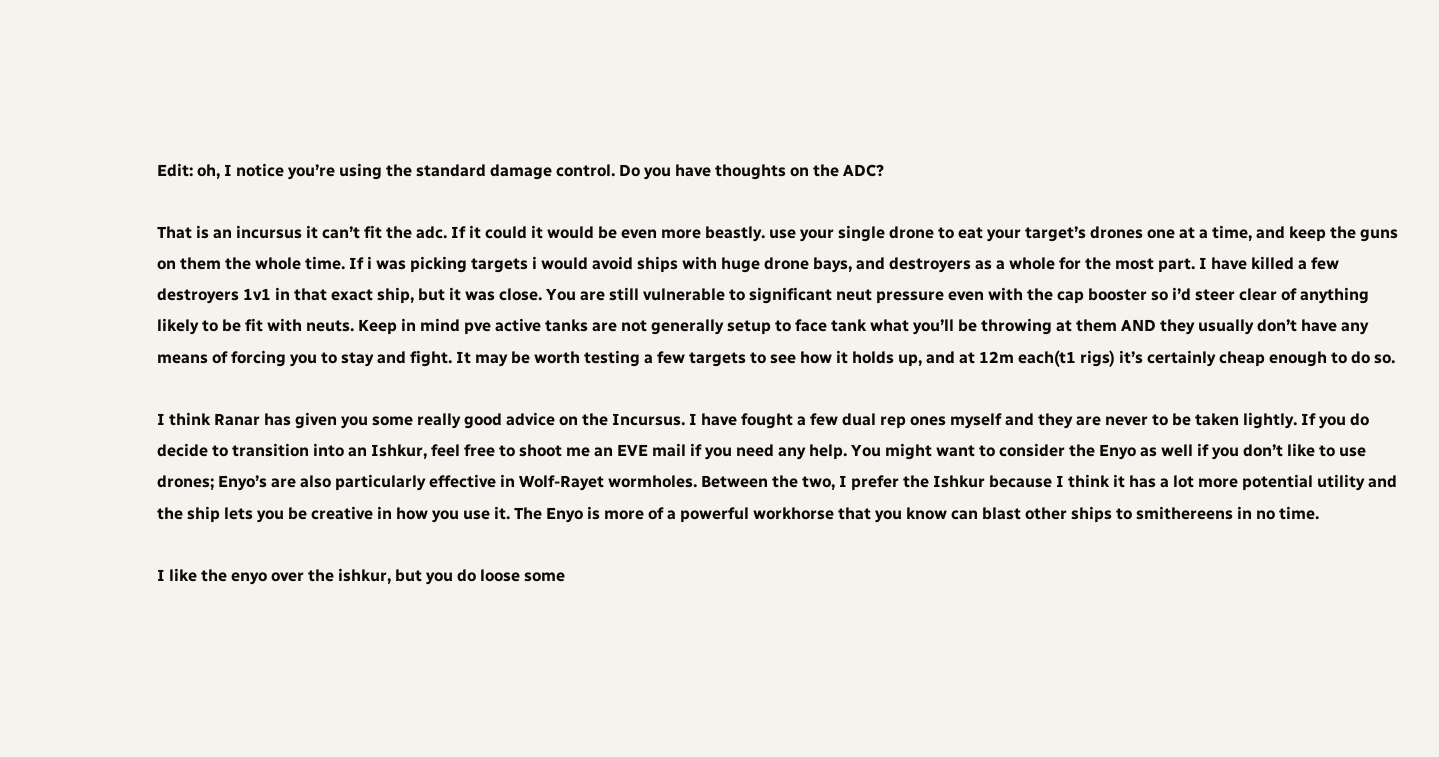Edit: oh, I notice you’re using the standard damage control. Do you have thoughts on the ADC?

That is an incursus it can’t fit the adc. If it could it would be even more beastly. use your single drone to eat your target’s drones one at a time, and keep the guns on them the whole time. If i was picking targets i would avoid ships with huge drone bays, and destroyers as a whole for the most part. I have killed a few destroyers 1v1 in that exact ship, but it was close. You are still vulnerable to significant neut pressure even with the cap booster so i’d steer clear of anything likely to be fit with neuts. Keep in mind pve active tanks are not generally setup to face tank what you’ll be throwing at them AND they usually don’t have any means of forcing you to stay and fight. It may be worth testing a few targets to see how it holds up, and at 12m each(t1 rigs) it’s certainly cheap enough to do so.

I think Ranar has given you some really good advice on the Incursus. I have fought a few dual rep ones myself and they are never to be taken lightly. If you do decide to transition into an Ishkur, feel free to shoot me an EVE mail if you need any help. You might want to consider the Enyo as well if you don’t like to use drones; Enyo’s are also particularly effective in Wolf-Rayet wormholes. Between the two, I prefer the Ishkur because I think it has a lot more potential utility and the ship lets you be creative in how you use it. The Enyo is more of a powerful workhorse that you know can blast other ships to smithereens in no time.

I like the enyo over the ishkur, but you do loose some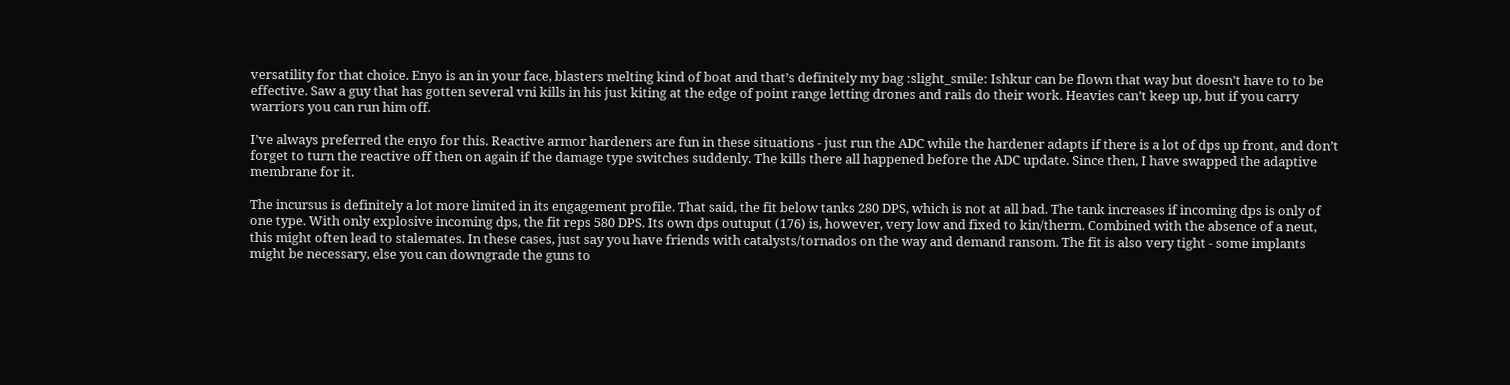versatility for that choice. Enyo is an in your face, blasters melting kind of boat and that’s definitely my bag :slight_smile: Ishkur can be flown that way but doesn’t have to to be effective. Saw a guy that has gotten several vni kills in his just kiting at the edge of point range letting drones and rails do their work. Heavies can’t keep up, but if you carry warriors you can run him off.

I’ve always preferred the enyo for this. Reactive armor hardeners are fun in these situations - just run the ADC while the hardener adapts if there is a lot of dps up front, and don’t forget to turn the reactive off then on again if the damage type switches suddenly. The kills there all happened before the ADC update. Since then, I have swapped the adaptive membrane for it.

The incursus is definitely a lot more limited in its engagement profile. That said, the fit below tanks 280 DPS, which is not at all bad. The tank increases if incoming dps is only of one type. With only explosive incoming dps, the fit reps 580 DPS. Its own dps outuput (176) is, however, very low and fixed to kin/therm. Combined with the absence of a neut, this might often lead to stalemates. In these cases, just say you have friends with catalysts/tornados on the way and demand ransom. The fit is also very tight - some implants might be necessary, else you can downgrade the guns to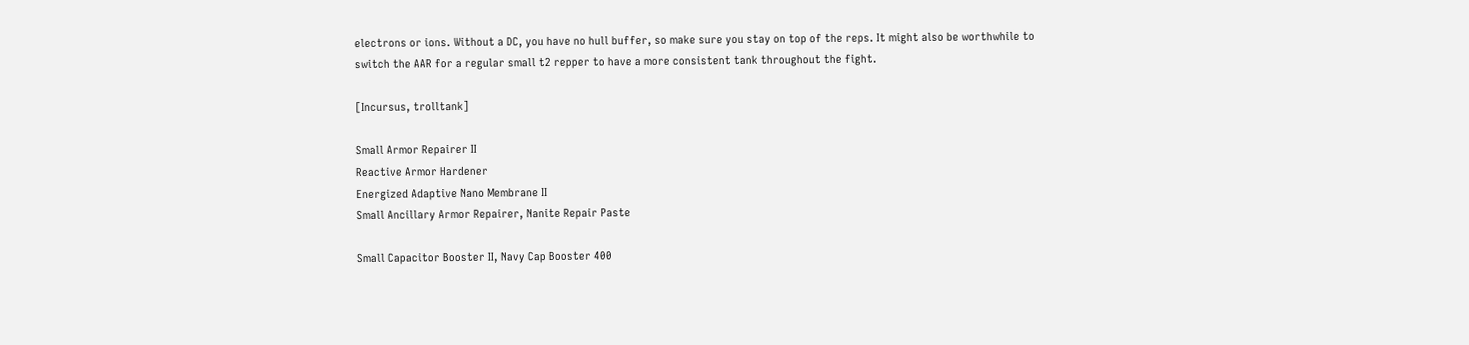electrons or ions. Without a DC, you have no hull buffer, so make sure you stay on top of the reps. It might also be worthwhile to switch the AAR for a regular small t2 repper to have a more consistent tank throughout the fight.

[Incursus, trolltank]

Small Armor Repairer II
Reactive Armor Hardener
Energized Adaptive Nano Membrane II
Small Ancillary Armor Repairer, Nanite Repair Paste

Small Capacitor Booster II, Navy Cap Booster 400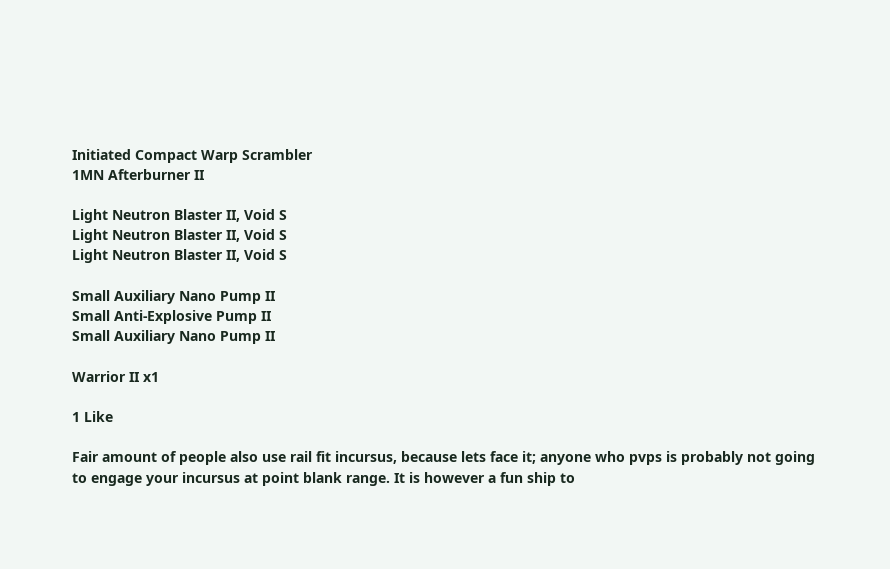Initiated Compact Warp Scrambler
1MN Afterburner II

Light Neutron Blaster II, Void S
Light Neutron Blaster II, Void S
Light Neutron Blaster II, Void S

Small Auxiliary Nano Pump II
Small Anti-Explosive Pump II
Small Auxiliary Nano Pump II

Warrior II x1

1 Like

Fair amount of people also use rail fit incursus, because lets face it; anyone who pvps is probably not going to engage your incursus at point blank range. It is however a fun ship to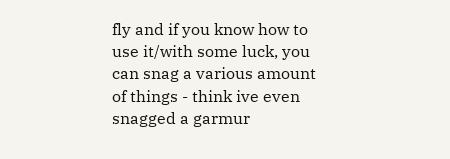fly and if you know how to use it/with some luck, you can snag a various amount of things - think ive even snagged a garmur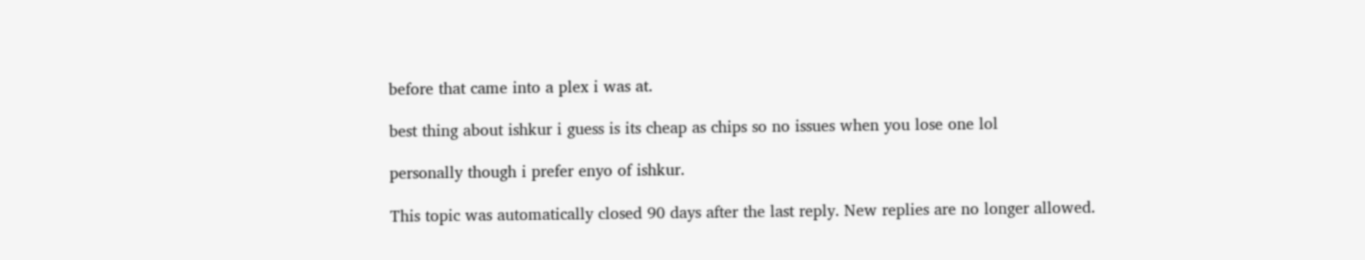before that came into a plex i was at.

best thing about ishkur i guess is its cheap as chips so no issues when you lose one lol

personally though i prefer enyo of ishkur.

This topic was automatically closed 90 days after the last reply. New replies are no longer allowed.